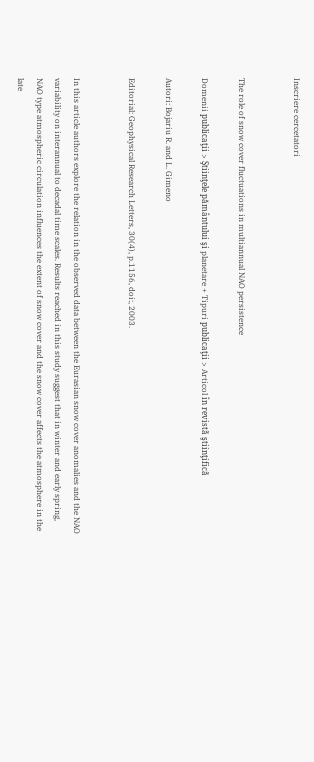Inscriere cercetatori


The role of snow cover fluctuations in multiannual NAO persistence

Domenii publicaţii > Ştiinţele pământului şi planetare + Tipuri publicaţii > Articol în revistã ştiinţificã

Autori: Bojariu R. and L. Gimeno

Editorial: Geophysical Research Letters, 30(4), p.1156, doi:, 2003.


In this article authors explore the relation in the observed data between the Eurasian snow cover anomalies and the NAO variability on interannual to decadal time scales. Results reached in this study suggest that in winter and early spring, NAO type atmospheric circulation influences the extent of snow cover and the snow cover affects the atmosphere in the late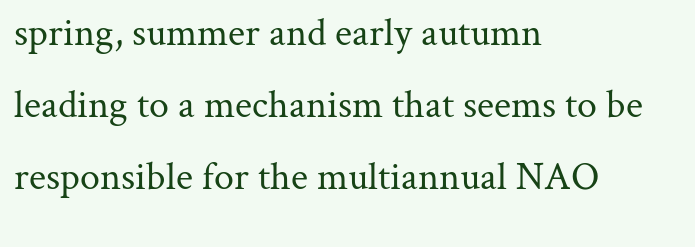spring, summer and early autumn leading to a mechanism that seems to be responsible for the multiannual NAO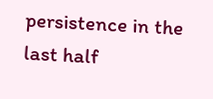persistence in the last half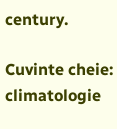century.

Cuvinte cheie: climatologie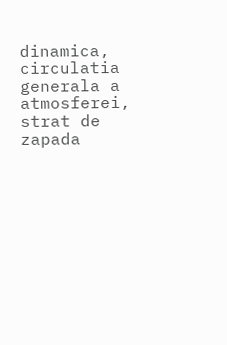dinamica, circulatia generala a atmosferei, strat de zapada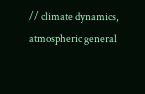// climate dynamics, atmospheric general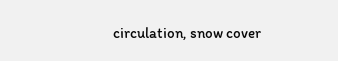circulation, snow cover